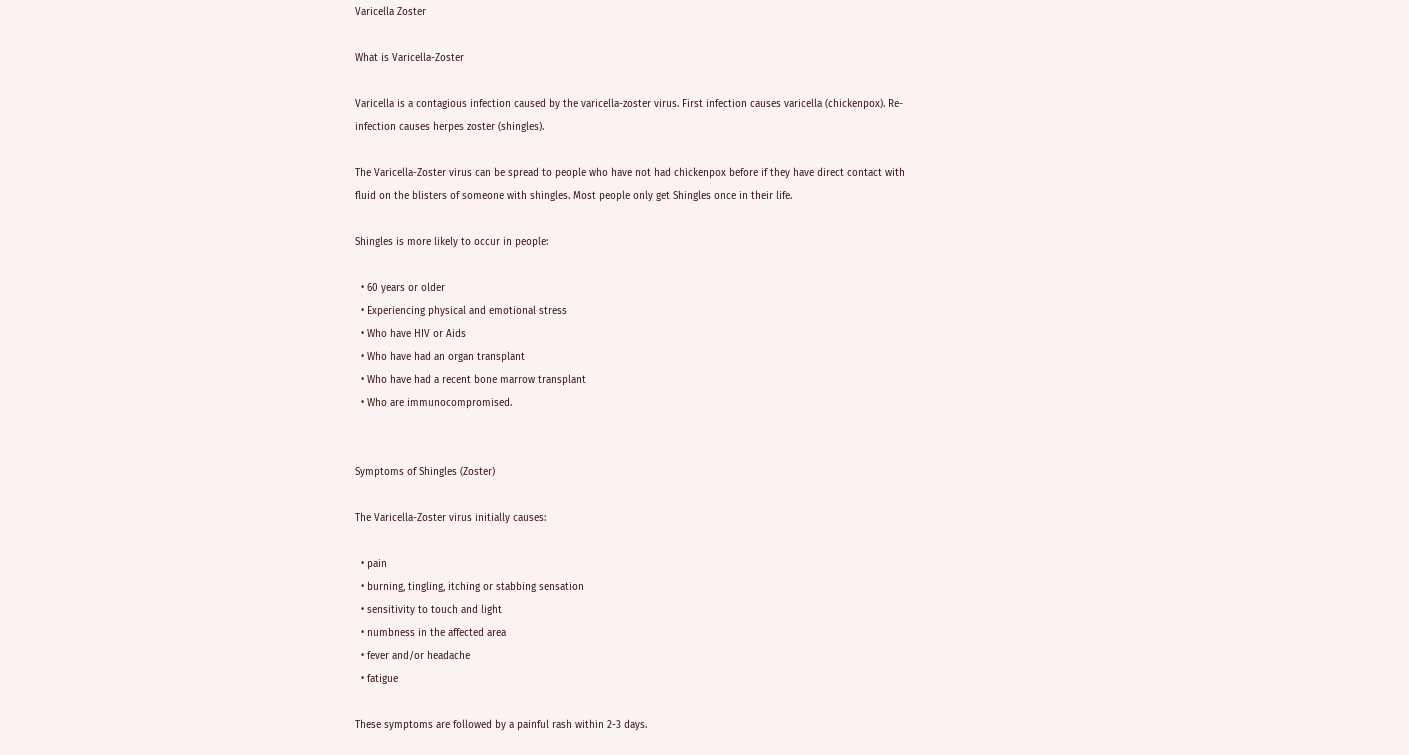Varicella Zoster

What is Varicella-Zoster

Varicella is a contagious infection caused by the varicella-zoster virus. First infection causes varicella (chickenpox). Re-infection causes herpes zoster (shingles).

The Varicella-Zoster virus can be spread to people who have not had chickenpox before if they have direct contact with fluid on the blisters of someone with shingles. Most people only get Shingles once in their life.

Shingles is more likely to occur in people:

  • 60 years or older
  • Experiencing physical and emotional stress
  • Who have HIV or Aids
  • Who have had an organ transplant
  • Who have had a recent bone marrow transplant
  • Who are immunocompromised.


Symptoms of Shingles (Zoster)

The Varicella-Zoster virus initially causes:

  • pain
  • burning, tingling, itching or stabbing sensation
  • sensitivity to touch and light
  • numbness in the affected area
  • fever and/or headache
  • fatigue

These symptoms are followed by a painful rash within 2-3 days.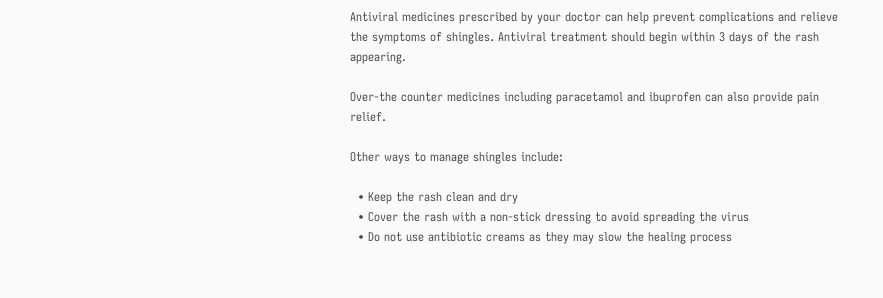Antiviral medicines prescribed by your doctor can help prevent complications and relieve the symptoms of shingles. Antiviral treatment should begin within 3 days of the rash appearing.

Over-the counter medicines including paracetamol and ibuprofen can also provide pain relief.

Other ways to manage shingles include:

  • Keep the rash clean and dry
  • Cover the rash with a non-stick dressing to avoid spreading the virus
  • Do not use antibiotic creams as they may slow the healing process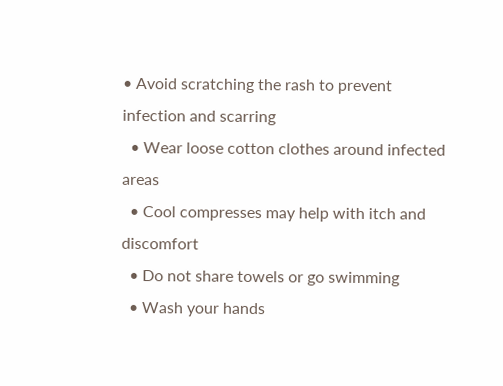• Avoid scratching the rash to prevent infection and scarring
  • Wear loose cotton clothes around infected areas
  • Cool compresses may help with itch and discomfort
  • Do not share towels or go swimming
  • Wash your hands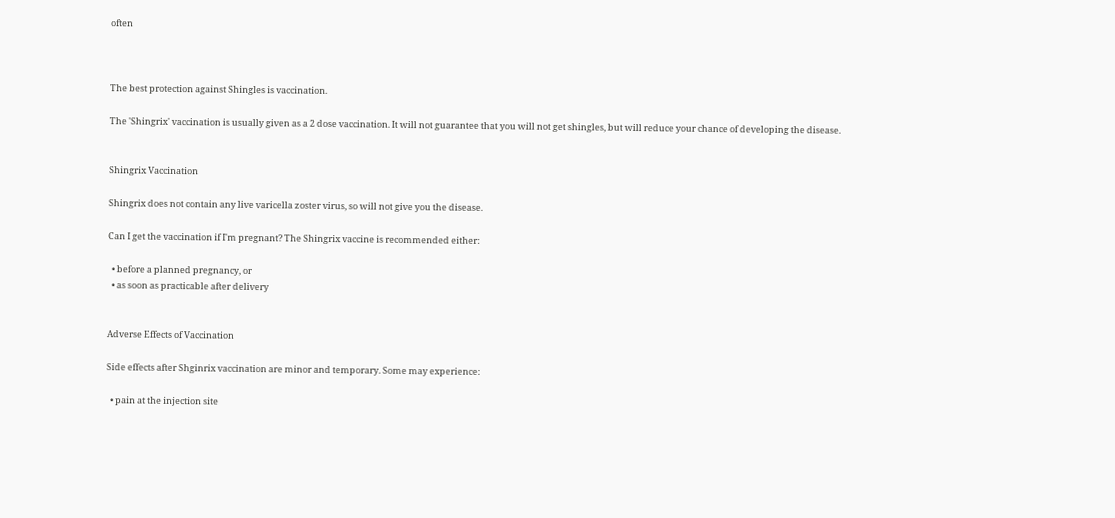often



The best protection against Shingles is vaccination.

The 'Shingrix' vaccination is usually given as a 2 dose vaccination. It will not guarantee that you will not get shingles, but will reduce your chance of developing the disease.


Shingrix Vaccination

Shingrix does not contain any live varicella zoster virus, so will not give you the disease.

Can I get the vaccination if I'm pregnant? The Shingrix vaccine is recommended either:

  • before a planned pregnancy, or
  • as soon as practicable after delivery


Adverse Effects of Vaccination

Side effects after Shginrix vaccination are minor and temporary. Some may experience:

  • pain at the injection site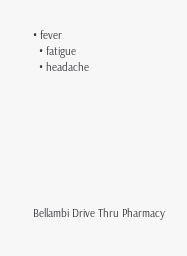• fever
  • fatigue
  • headache








Bellambi Drive Thru Pharmacy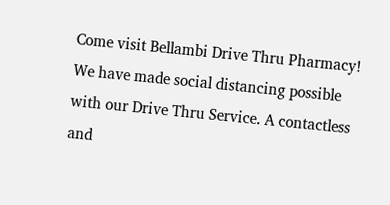Come visit Bellambi Drive Thru Pharmacy! We have made social distancing possible with our Drive Thru Service. A contactless and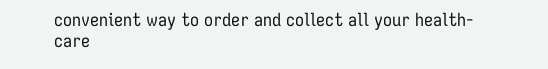convenient way to order and collect all your health-care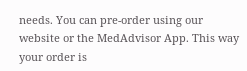needs. You can pre-order using our website or the MedAdvisor App. This way your order is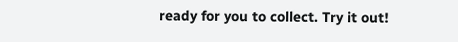ready for you to collect. Try it out!